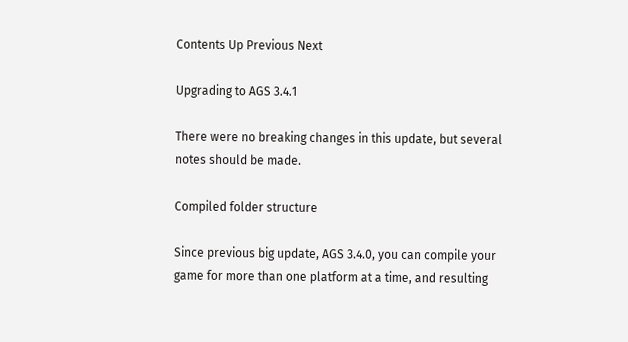Contents Up Previous Next

Upgrading to AGS 3.4.1

There were no breaking changes in this update, but several notes should be made.

Compiled folder structure

Since previous big update, AGS 3.4.0, you can compile your game for more than one platform at a time, and resulting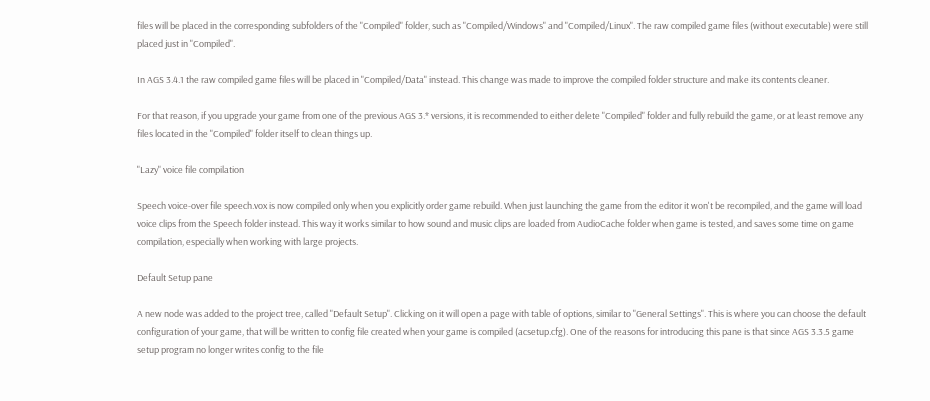files will be placed in the corresponding subfolders of the "Compiled" folder, such as "Compiled/Windows" and "Compiled/Linux". The raw compiled game files (without executable) were still placed just in "Compiled".

In AGS 3.4.1 the raw compiled game files will be placed in "Compiled/Data" instead. This change was made to improve the compiled folder structure and make its contents cleaner.

For that reason, if you upgrade your game from one of the previous AGS 3.* versions, it is recommended to either delete "Compiled" folder and fully rebuild the game, or at least remove any files located in the "Compiled" folder itself to clean things up.

"Lazy" voice file compilation

Speech voice-over file speech.vox is now compiled only when you explicitly order game rebuild. When just launching the game from the editor it won't be recompiled, and the game will load voice clips from the Speech folder instead. This way it works similar to how sound and music clips are loaded from AudioCache folder when game is tested, and saves some time on game compilation, especially when working with large projects.

Default Setup pane

A new node was added to the project tree, called "Default Setup". Clicking on it will open a page with table of options, similar to "General Settings". This is where you can choose the default configuration of your game, that will be written to config file created when your game is compiled (acsetup.cfg). One of the reasons for introducing this pane is that since AGS 3.3.5 game setup program no longer writes config to the file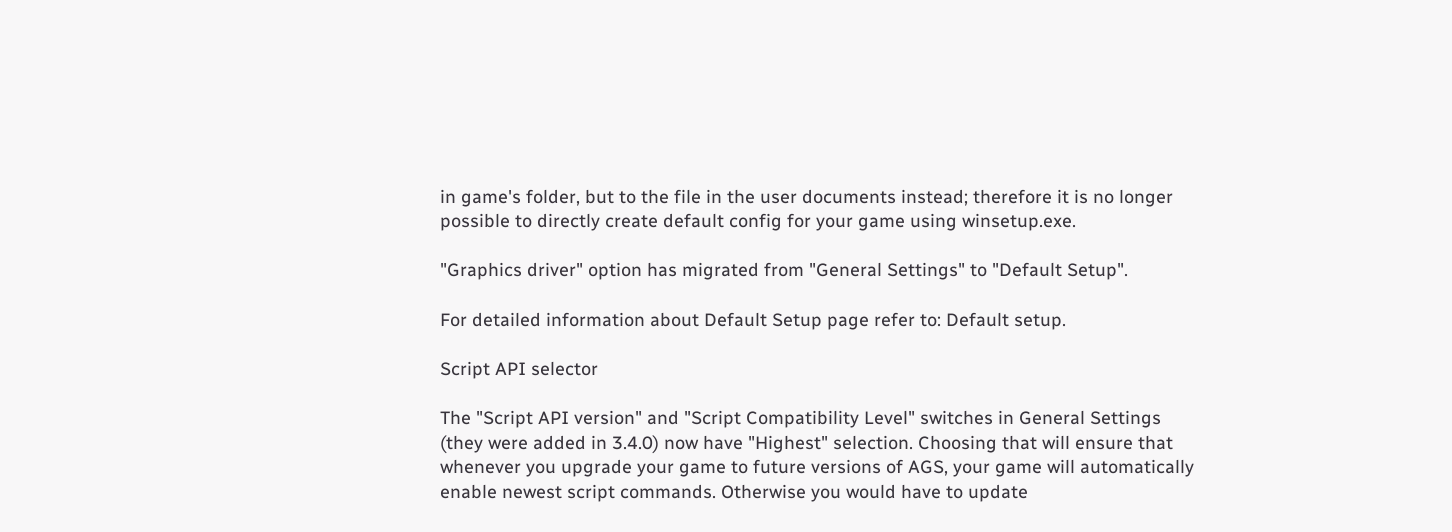in game's folder, but to the file in the user documents instead; therefore it is no longer possible to directly create default config for your game using winsetup.exe.

"Graphics driver" option has migrated from "General Settings" to "Default Setup".

For detailed information about Default Setup page refer to: Default setup.

Script API selector

The "Script API version" and "Script Compatibility Level" switches in General Settings (they were added in 3.4.0) now have "Highest" selection. Choosing that will ensure that whenever you upgrade your game to future versions of AGS, your game will automatically enable newest script commands. Otherwise you would have to update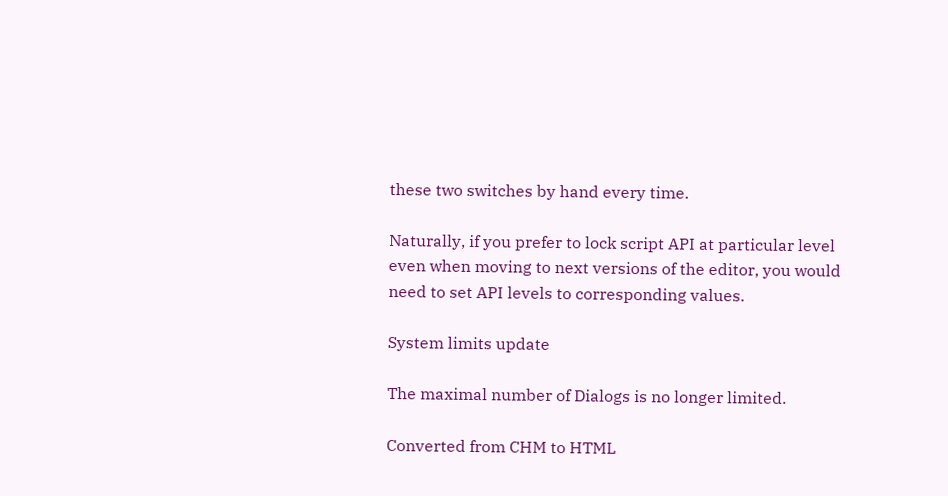these two switches by hand every time.

Naturally, if you prefer to lock script API at particular level even when moving to next versions of the editor, you would need to set API levels to corresponding values.

System limits update

The maximal number of Dialogs is no longer limited.

Converted from CHM to HTML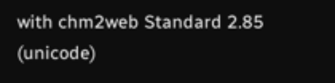with chm2web Standard 2.85 (unicode)